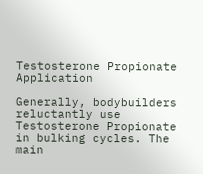Testosterone Propionate Application

Generally, bodybuilders reluctantly use Testosterone Propionate in bulking cycles. The main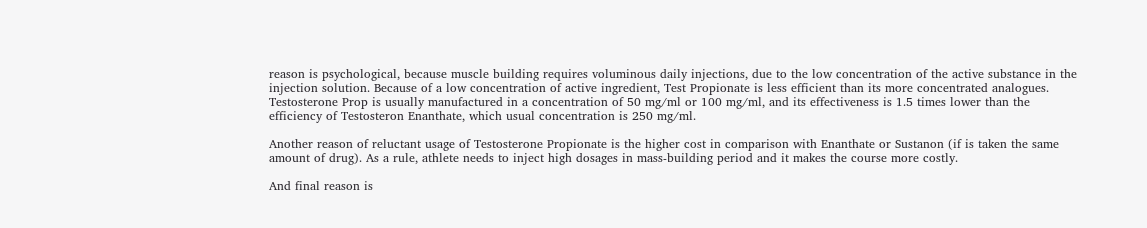reason is psychological, because muscle building requires voluminous daily injections, due to the low concentration of the active substance in the injection solution. Because of a low concentration of active ingredient, Test Propionate is less efficient than its more concentrated analogues. Testosterone Prop is usually manufactured in a concentration of 50 mg/ml or 100 mg/ml, and its effectiveness is 1.5 times lower than the efficiency of Testosteron Enanthate, which usual concentration is 250 mg/ml.

Another reason of reluctant usage of Testosterone Propionate is the higher cost in comparison with Enanthate or Sustanon (if is taken the same amount of drug). As a rule, athlete needs to inject high dosages in mass-building period and it makes the course more costly.

And final reason is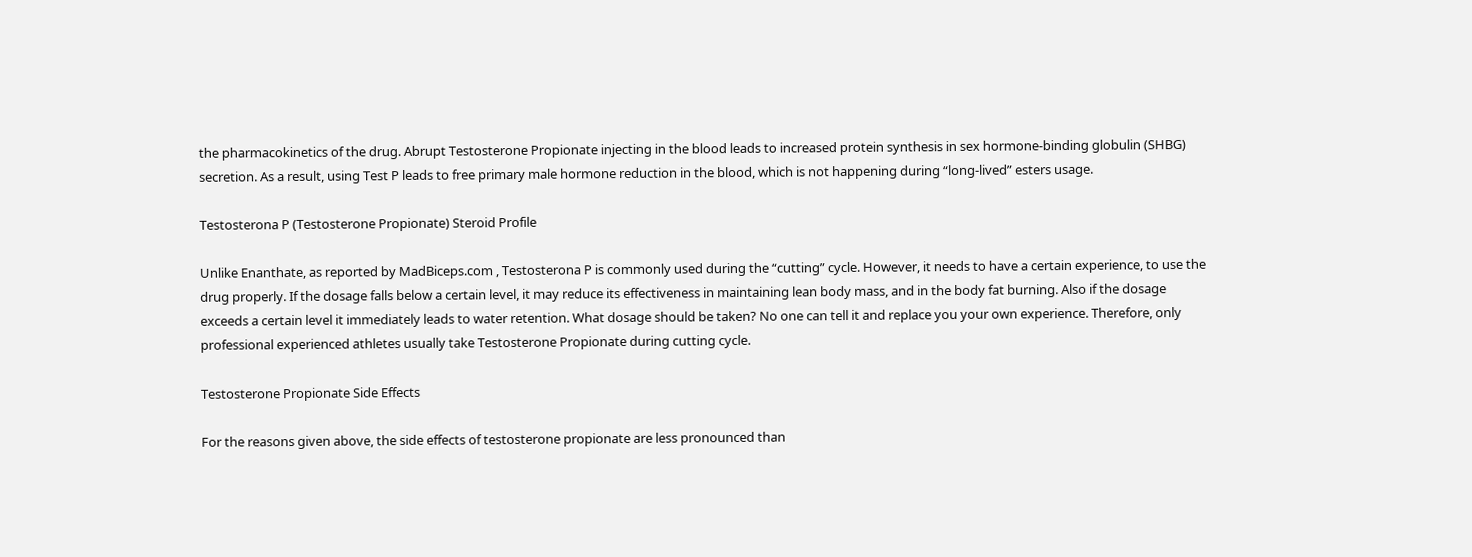the pharmacokinetics of the drug. Abrupt Testosterone Propionate injecting in the blood leads to increased protein synthesis in sex hormone-binding globulin (SHBG) secretion. As a result, using Test P leads to free primary male hormone reduction in the blood, which is not happening during “long-lived” esters usage.

Testosterona P (Testosterone Propionate) Steroid Profile

Unlike Enanthate, as reported by MadBiceps.com , Testosterona P is commonly used during the “cutting” cycle. However, it needs to have a certain experience, to use the drug properly. If the dosage falls below a certain level, it may reduce its effectiveness in maintaining lean body mass, and in the body fat burning. Also if the dosage exceeds a certain level it immediately leads to water retention. What dosage should be taken? No one can tell it and replace you your own experience. Therefore, only professional experienced athletes usually take Testosterone Propionate during cutting cycle.

Testosterone Propionate Side Effects

For the reasons given above, the side effects of testosterone propionate are less pronounced than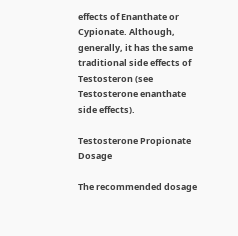effects of Enanthate or Cypionate. Although, generally, it has the same traditional side effects of Testosteron (see Testosterone enanthate side effects).

Testosterone Propionate Dosage

The recommended dosage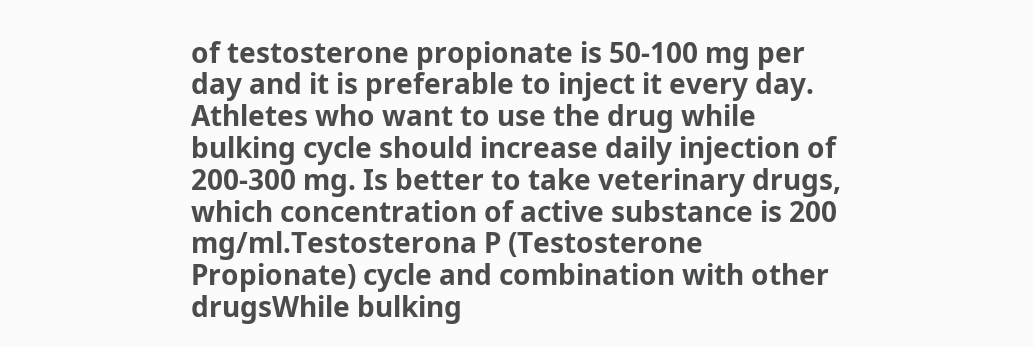of testosterone propionate is 50-100 mg per day and it is preferable to inject it every day. Athletes who want to use the drug while bulking cycle should increase daily injection of 200-300 mg. Is better to take veterinary drugs, which concentration of active substance is 200 mg/ml.Testosterona P (Testosterone Propionate) cycle and combination with other drugsWhile bulking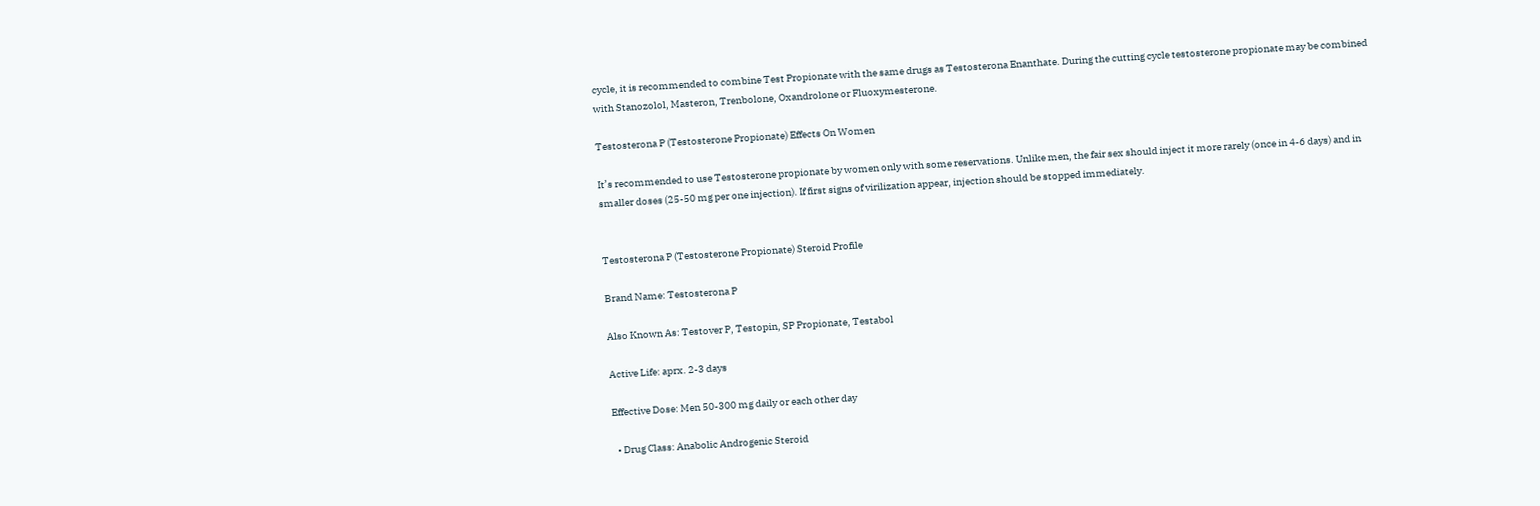cycle, it is recommended to combine Test Propionate with the same drugs as Testosterona Enanthate. During the cutting cycle testosterone propionate may be combined with Stanozolol, Masteron, Trenbolone, Oxandrolone or Fluoxymesterone.

Testosterona P (Testosterone Propionate) Effects On Women

It’s recommended to use Testosterone propionate by women only with some reservations. Unlike men, the fair sex should inject it more rarely (once in 4-6 days) and in smaller doses (25-50 mg per one injection). If first signs of virilization appear, injection should be stopped immediately.


Testosterona P (Testosterone Propionate) Steroid Profile

Brand Name: Testosterona P

Also Known As: Testover P, Testopin, SP Propionate, Testabol

Active Life: aprx. 2-3 days

Effective Dose: Men 50-300 mg daily or each other day

  • Drug Class: Anabolic Androgenic Steroid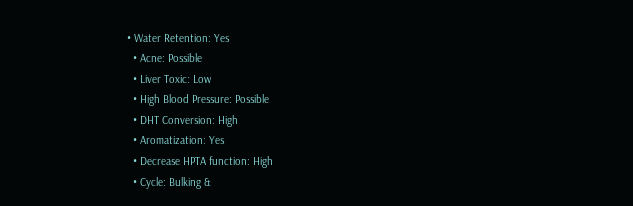• Water Retention: Yes
  • Acne: Possible
  • Liver Toxic: Low
  • High Blood Pressure: Possible
  • DHT Conversion: High
  • Aromatization: Yes
  • Decrease HPTA function: High
  • Cycle: Bulking &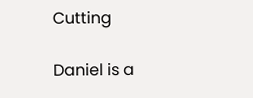Cutting

Daniel is a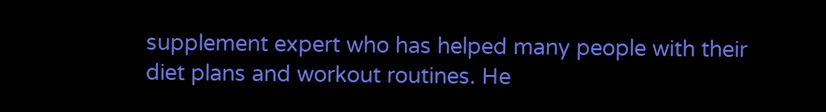supplement expert who has helped many people with their diet plans and workout routines. He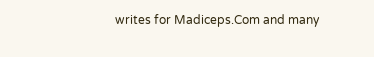writes for Madiceps.Com and many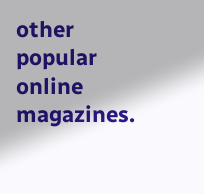other popular online magazines.